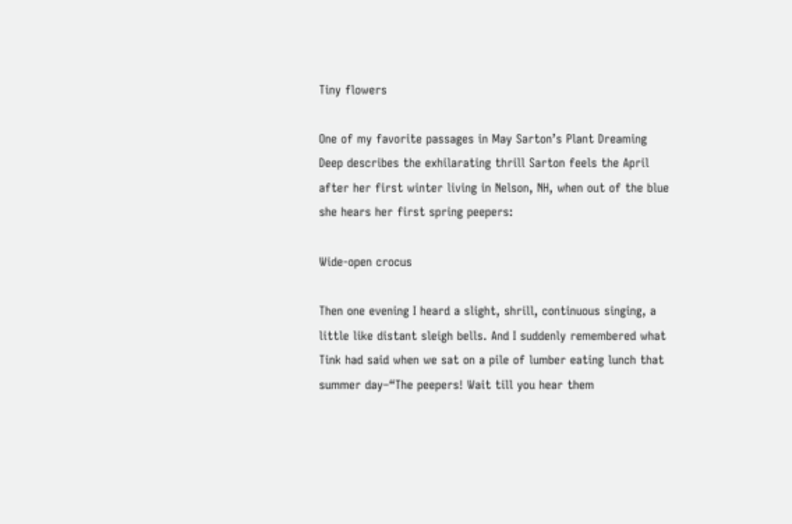Tiny flowers

One of my favorite passages in May Sarton’s Plant Dreaming Deep describes the exhilarating thrill Sarton feels the April after her first winter living in Nelson, NH, when out of the blue she hears her first spring peepers:

Wide-open crocus

Then one evening I heard a slight, shrill, continuous singing, a little like distant sleigh bells. And I suddenly remembered what Tink had said when we sat on a pile of lumber eating lunch that summer day–“The peepers! Wait till you hear them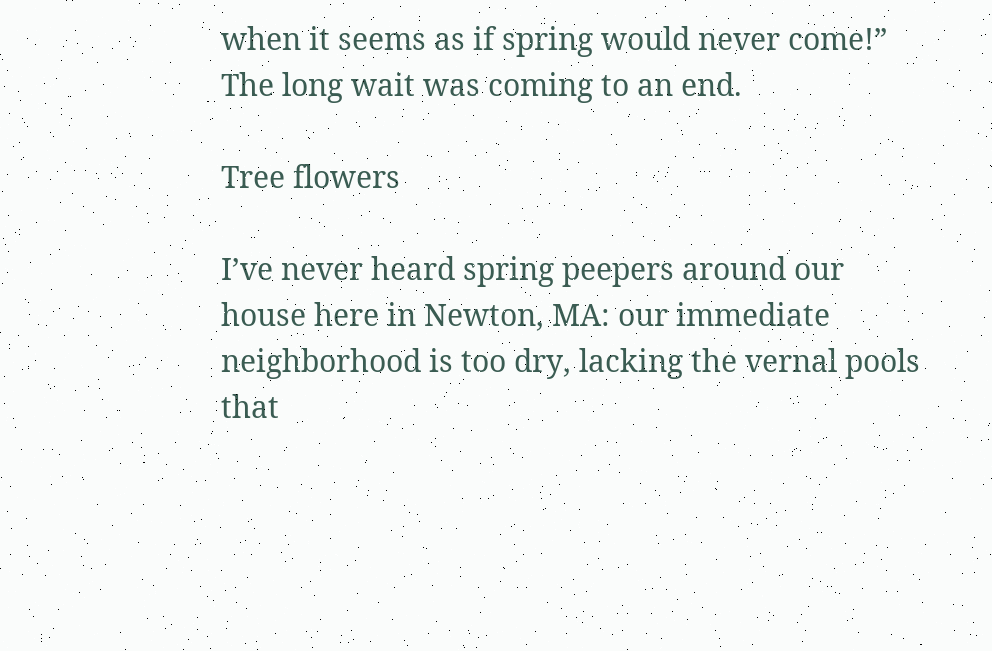when it seems as if spring would never come!” The long wait was coming to an end.

Tree flowers

I’ve never heard spring peepers around our house here in Newton, MA: our immediate neighborhood is too dry, lacking the vernal pools that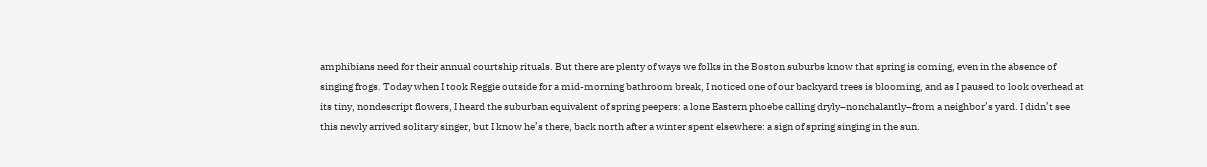amphibians need for their annual courtship rituals. But there are plenty of ways we folks in the Boston suburbs know that spring is coming, even in the absence of singing frogs. Today when I took Reggie outside for a mid-morning bathroom break, I noticed one of our backyard trees is blooming, and as I paused to look overhead at its tiny, nondescript flowers, I heard the suburban equivalent of spring peepers: a lone Eastern phoebe calling dryly–nonchalantly–from a neighbor’s yard. I didn’t see this newly arrived solitary singer, but I know he’s there, back north after a winter spent elsewhere: a sign of spring singing in the sun.